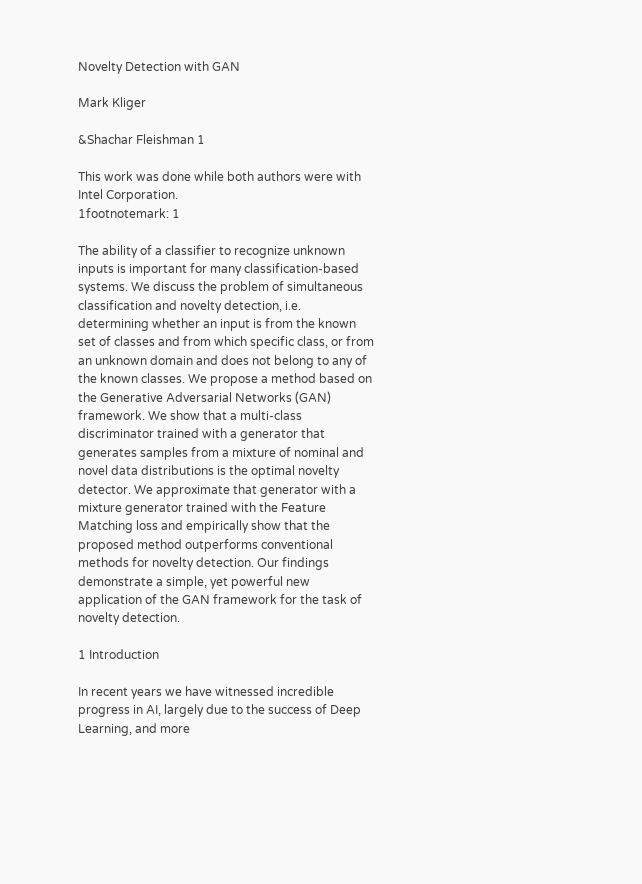Novelty Detection with GAN

Mark Kliger

&Shachar Fleishman 1

This work was done while both authors were with Intel Corporation.
1footnotemark: 1

The ability of a classifier to recognize unknown inputs is important for many classification-based systems. We discuss the problem of simultaneous classification and novelty detection, i.e. determining whether an input is from the known set of classes and from which specific class, or from an unknown domain and does not belong to any of the known classes. We propose a method based on the Generative Adversarial Networks (GAN) framework. We show that a multi-class discriminator trained with a generator that generates samples from a mixture of nominal and novel data distributions is the optimal novelty detector. We approximate that generator with a mixture generator trained with the Feature Matching loss and empirically show that the proposed method outperforms conventional methods for novelty detection. Our findings demonstrate a simple, yet powerful new application of the GAN framework for the task of novelty detection.

1 Introduction

In recent years we have witnessed incredible progress in AI, largely due to the success of Deep Learning, and more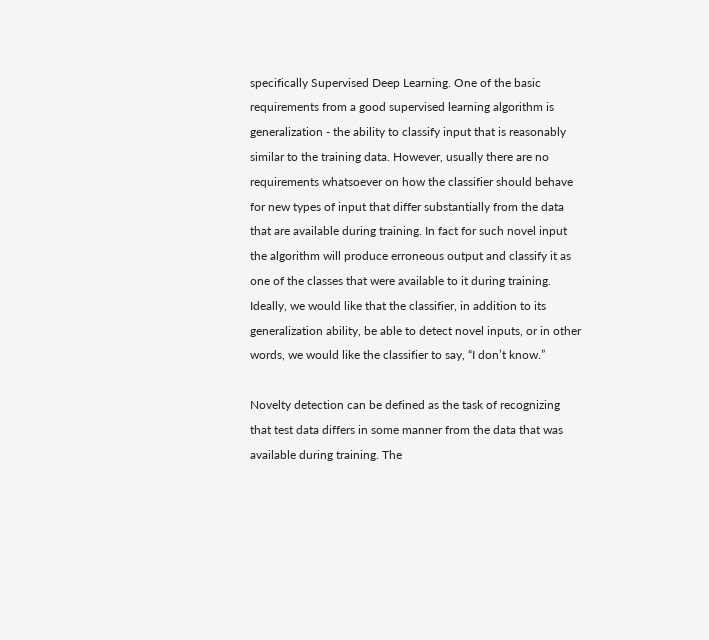specifically Supervised Deep Learning. One of the basic requirements from a good supervised learning algorithm is generalization - the ability to classify input that is reasonably similar to the training data. However, usually there are no requirements whatsoever on how the classifier should behave for new types of input that differ substantially from the data that are available during training. In fact for such novel input the algorithm will produce erroneous output and classify it as one of the classes that were available to it during training. Ideally, we would like that the classifier, in addition to its generalization ability, be able to detect novel inputs, or in other words, we would like the classifier to say, “I don’t know.”

Novelty detection can be defined as the task of recognizing that test data differs in some manner from the data that was available during training. The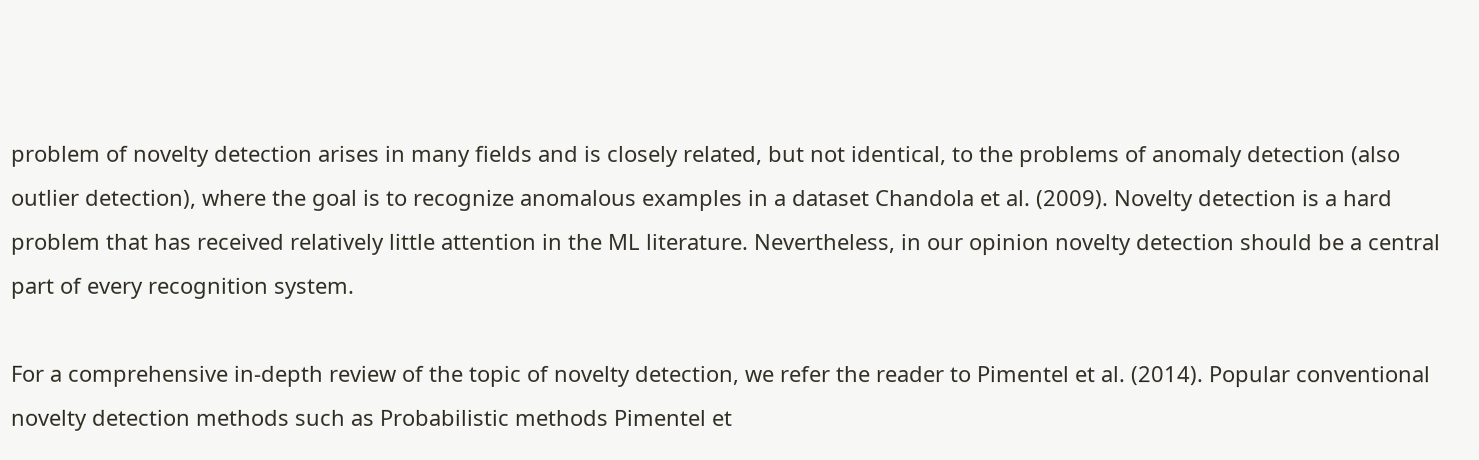problem of novelty detection arises in many fields and is closely related, but not identical, to the problems of anomaly detection (also outlier detection), where the goal is to recognize anomalous examples in a dataset Chandola et al. (2009). Novelty detection is a hard problem that has received relatively little attention in the ML literature. Nevertheless, in our opinion novelty detection should be a central part of every recognition system.

For a comprehensive in-depth review of the topic of novelty detection, we refer the reader to Pimentel et al. (2014). Popular conventional novelty detection methods such as Probabilistic methods Pimentel et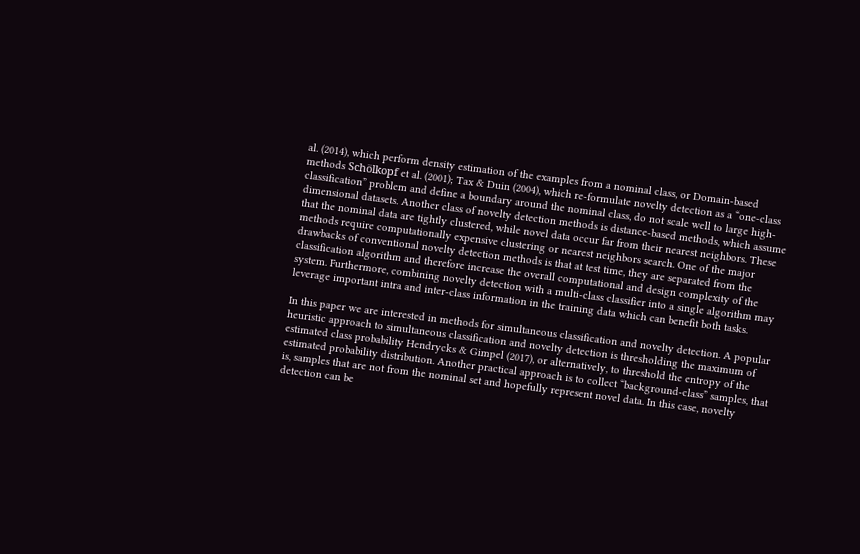al. (2014), which perform density estimation of the examples from a nominal class, or Domain-based methods Schölkopf et al. (2001); Tax & Duin (2004), which re-formulate novelty detection as a “one-class classification” problem and define a boundary around the nominal class, do not scale well to large high-dimensional datasets. Another class of novelty detection methods is distance-based methods, which assume that the nominal data are tightly clustered, while novel data occur far from their nearest neighbors. These methods require computationally expensive clustering or nearest neighbors search. One of the major drawbacks of conventional novelty detection methods is that at test time, they are separated from the classification algorithm and therefore increase the overall computational and design complexity of the system. Furthermore, combining novelty detection with a multi-class classifier into a single algorithm may leverage important intra and inter-class information in the training data which can benefit both tasks.

In this paper we are interested in methods for simultaneous classification and novelty detection. A popular heuristic approach to simultaneous classification and novelty detection is thresholding the maximum of estimated class probability Hendrycks & Gimpel (2017), or alternatively, to threshold the entropy of the estimated probability distribution. Another practical approach is to collect “background-class” samples, that is, samples that are not from the nominal set and hopefully represent novel data. In this case, novelty detection can be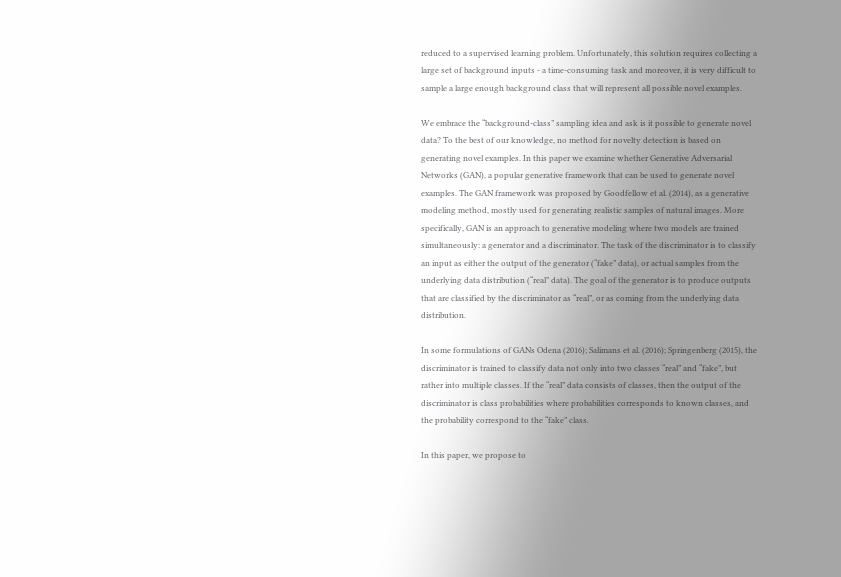reduced to a supervised learning problem. Unfortunately, this solution requires collecting a large set of background inputs - a time-consuming task and moreover, it is very difficult to sample a large enough background class that will represent all possible novel examples.

We embrace the “background-class” sampling idea and ask is it possible to generate novel data? To the best of our knowledge, no method for novelty detection is based on generating novel examples. In this paper we examine whether Generative Adversarial Networks (GAN), a popular generative framework that can be used to generate novel examples. The GAN framework was proposed by Goodfellow et al. (2014), as a generative modeling method, mostly used for generating realistic samples of natural images. More specifically, GAN is an approach to generative modeling where two models are trained simultaneously: a generator and a discriminator. The task of the discriminator is to classify an input as either the output of the generator (“fake” data), or actual samples from the underlying data distribution (“real” data). The goal of the generator is to produce outputs that are classified by the discriminator as “real”, or as coming from the underlying data distribution.

In some formulations of GANs Odena (2016); Salimans et al. (2016); Springenberg (2015), the discriminator is trained to classify data not only into two classes “real” and “fake”, but rather into multiple classes. If the “real” data consists of classes, then the output of the discriminator is class probabilities where probabilities corresponds to known classes, and the probability correspond to the “fake” class.

In this paper, we propose to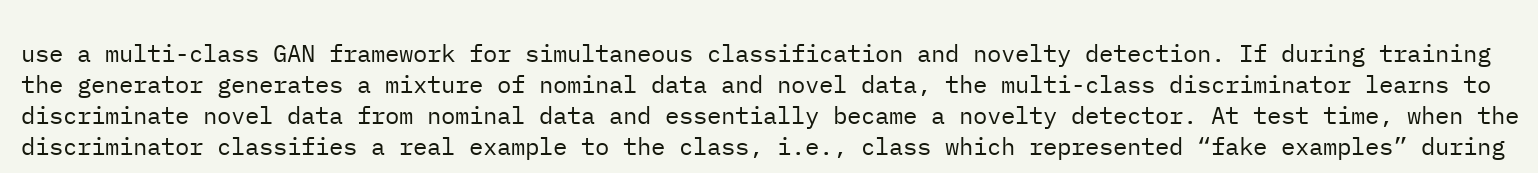use a multi-class GAN framework for simultaneous classification and novelty detection. If during training the generator generates a mixture of nominal data and novel data, the multi-class discriminator learns to discriminate novel data from nominal data and essentially became a novelty detector. At test time, when the discriminator classifies a real example to the class, i.e., class which represented “fake examples” during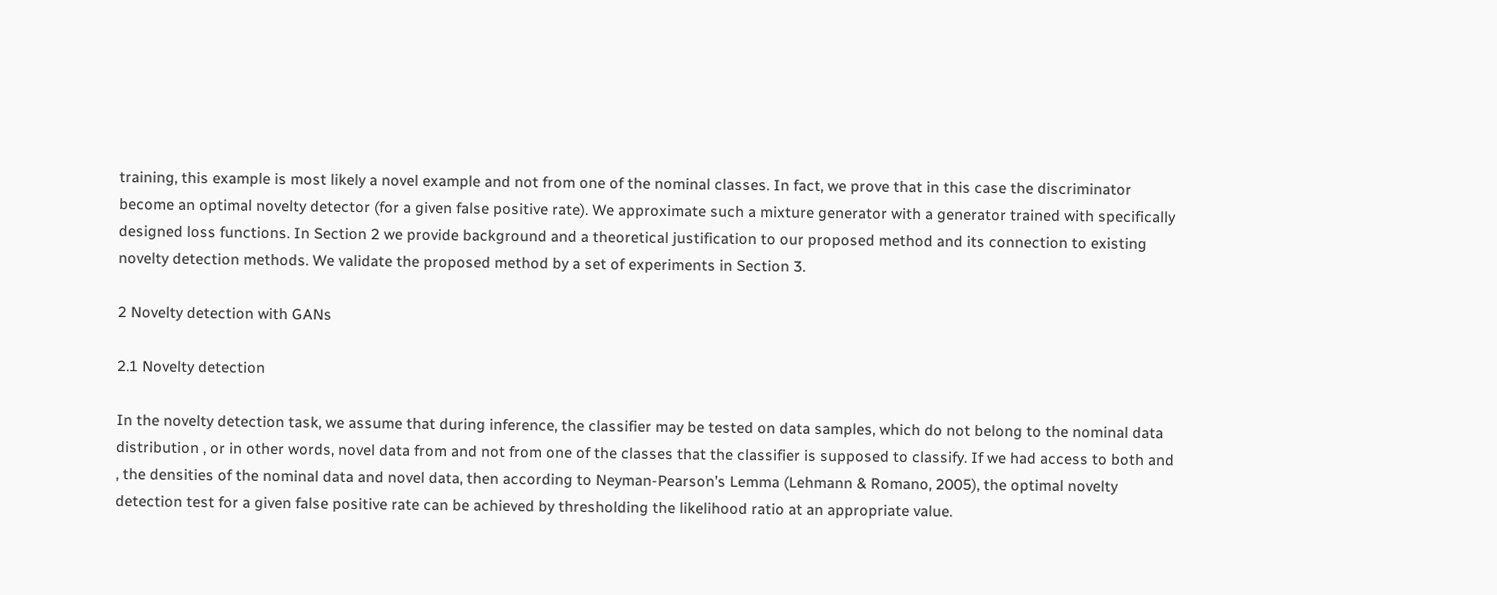training, this example is most likely a novel example and not from one of the nominal classes. In fact, we prove that in this case the discriminator become an optimal novelty detector (for a given false positive rate). We approximate such a mixture generator with a generator trained with specifically designed loss functions. In Section 2 we provide background and a theoretical justification to our proposed method and its connection to existing novelty detection methods. We validate the proposed method by a set of experiments in Section 3.

2 Novelty detection with GANs

2.1 Novelty detection

In the novelty detection task, we assume that during inference, the classifier may be tested on data samples, which do not belong to the nominal data distribution , or in other words, novel data from and not from one of the classes that the classifier is supposed to classify. If we had access to both and , the densities of the nominal data and novel data, then according to Neyman-Pearson’s Lemma (Lehmann & Romano, 2005), the optimal novelty detection test for a given false positive rate can be achieved by thresholding the likelihood ratio at an appropriate value.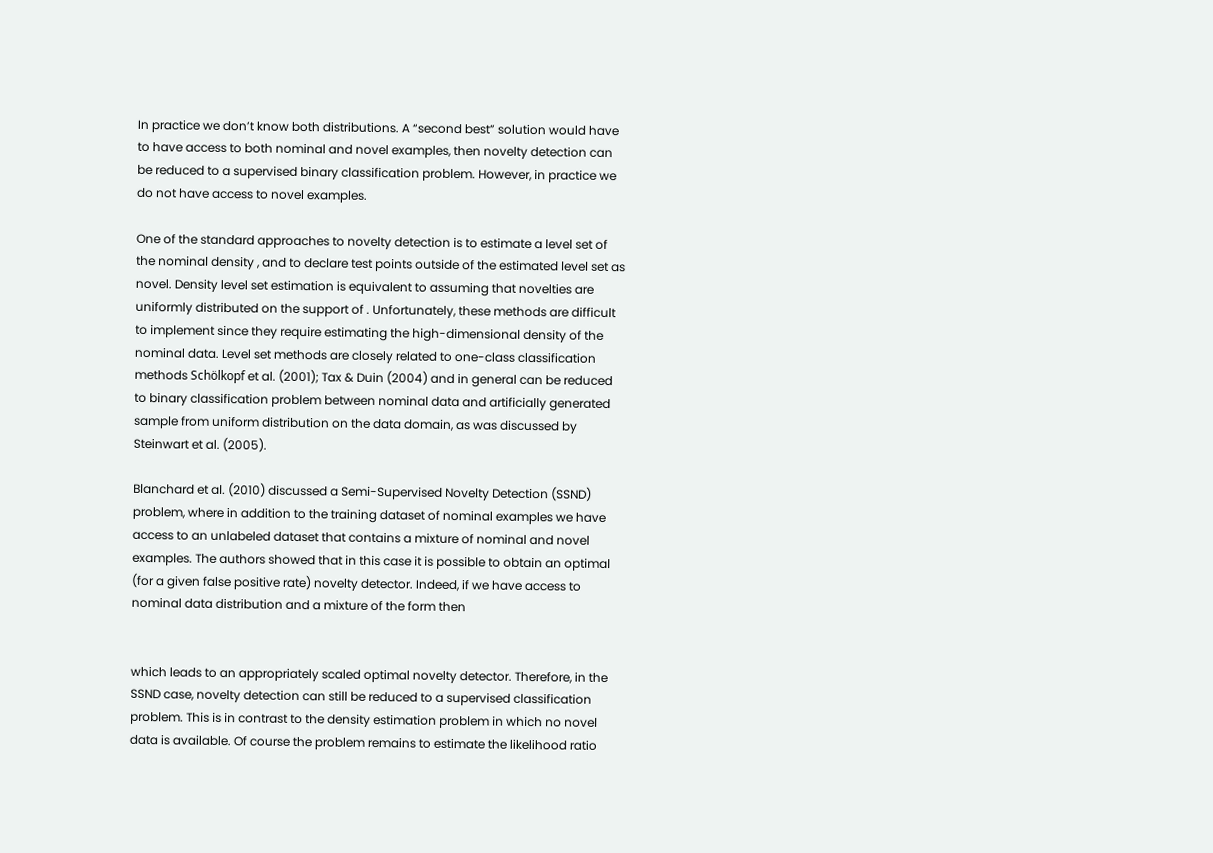In practice we don’t know both distributions. A “second best” solution would have to have access to both nominal and novel examples, then novelty detection can be reduced to a supervised binary classification problem. However, in practice we do not have access to novel examples.

One of the standard approaches to novelty detection is to estimate a level set of the nominal density , and to declare test points outside of the estimated level set as novel. Density level set estimation is equivalent to assuming that novelties are uniformly distributed on the support of . Unfortunately, these methods are difficult to implement since they require estimating the high-dimensional density of the nominal data. Level set methods are closely related to one-class classification methods Schölkopf et al. (2001); Tax & Duin (2004) and in general can be reduced to binary classification problem between nominal data and artificially generated sample from uniform distribution on the data domain, as was discussed by Steinwart et al. (2005).

Blanchard et al. (2010) discussed a Semi-Supervised Novelty Detection (SSND) problem, where in addition to the training dataset of nominal examples we have access to an unlabeled dataset that contains a mixture of nominal and novel examples. The authors showed that in this case it is possible to obtain an optimal (for a given false positive rate) novelty detector. Indeed, if we have access to nominal data distribution and a mixture of the form then


which leads to an appropriately scaled optimal novelty detector. Therefore, in the SSND case, novelty detection can still be reduced to a supervised classification problem. This is in contrast to the density estimation problem in which no novel data is available. Of course the problem remains to estimate the likelihood ratio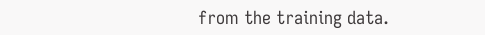from the training data.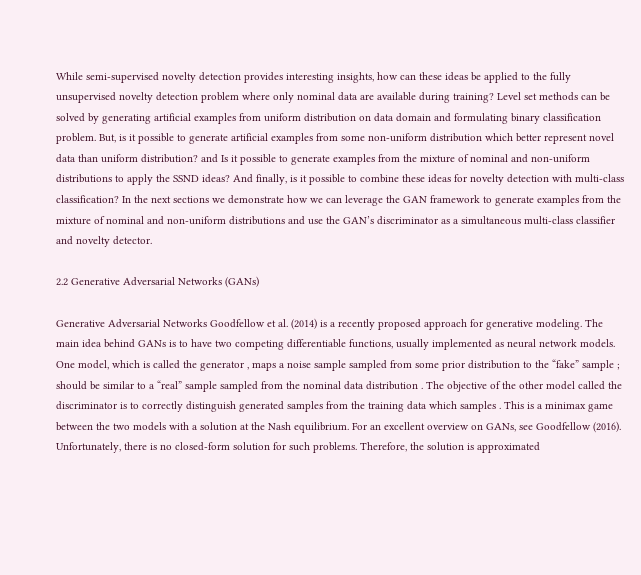While semi-supervised novelty detection provides interesting insights, how can these ideas be applied to the fully unsupervised novelty detection problem where only nominal data are available during training? Level set methods can be solved by generating artificial examples from uniform distribution on data domain and formulating binary classification problem. But, is it possible to generate artificial examples from some non-uniform distribution which better represent novel data than uniform distribution? and Is it possible to generate examples from the mixture of nominal and non-uniform distributions to apply the SSND ideas? And finally, is it possible to combine these ideas for novelty detection with multi-class classification? In the next sections we demonstrate how we can leverage the GAN framework to generate examples from the mixture of nominal and non-uniform distributions and use the GAN’s discriminator as a simultaneous multi-class classifier and novelty detector.

2.2 Generative Adversarial Networks (GANs)

Generative Adversarial Networks Goodfellow et al. (2014) is a recently proposed approach for generative modeling. The main idea behind GANs is to have two competing differentiable functions, usually implemented as neural network models. One model, which is called the generator , maps a noise sample sampled from some prior distribution to the “fake” sample ; should be similar to a “real” sample sampled from the nominal data distribution . The objective of the other model called the discriminator is to correctly distinguish generated samples from the training data which samples . This is a minimax game between the two models with a solution at the Nash equilibrium. For an excellent overview on GANs, see Goodfellow (2016). Unfortunately, there is no closed-form solution for such problems. Therefore, the solution is approximated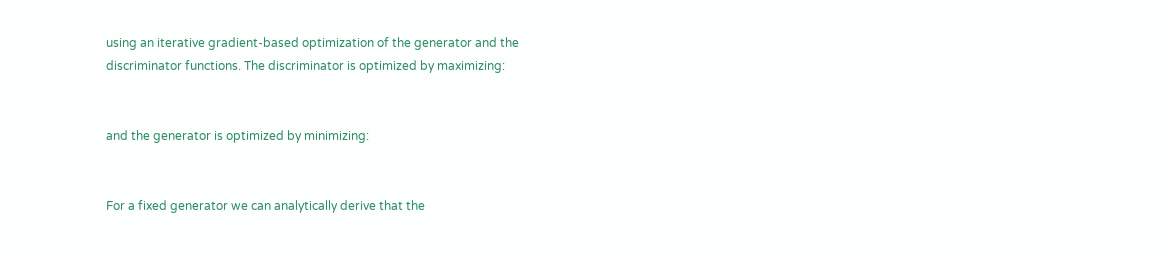using an iterative gradient-based optimization of the generator and the discriminator functions. The discriminator is optimized by maximizing:


and the generator is optimized by minimizing:


For a fixed generator we can analytically derive that the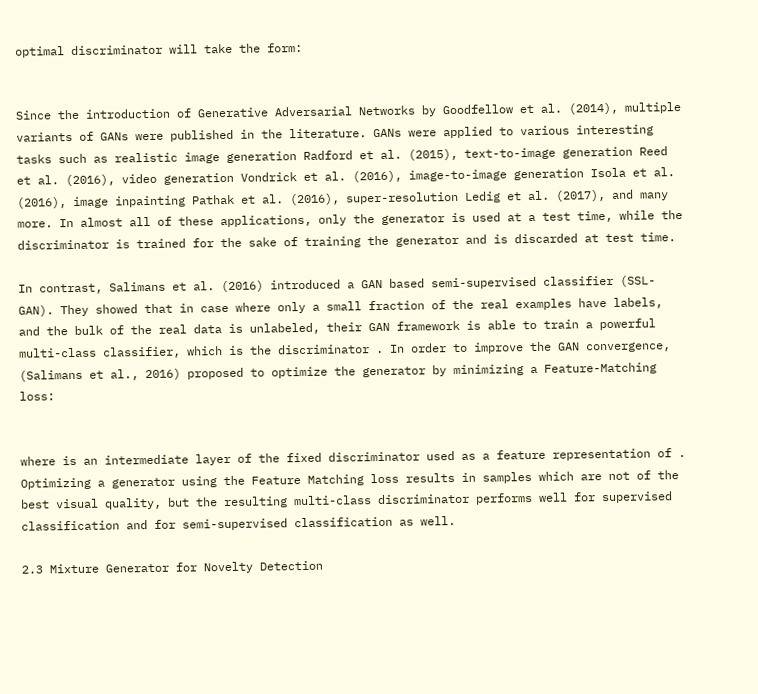optimal discriminator will take the form:


Since the introduction of Generative Adversarial Networks by Goodfellow et al. (2014), multiple variants of GANs were published in the literature. GANs were applied to various interesting tasks such as realistic image generation Radford et al. (2015), text-to-image generation Reed et al. (2016), video generation Vondrick et al. (2016), image-to-image generation Isola et al. (2016), image inpainting Pathak et al. (2016), super-resolution Ledig et al. (2017), and many more. In almost all of these applications, only the generator is used at a test time, while the discriminator is trained for the sake of training the generator and is discarded at test time.

In contrast, Salimans et al. (2016) introduced a GAN based semi-supervised classifier (SSL-GAN). They showed that in case where only a small fraction of the real examples have labels, and the bulk of the real data is unlabeled, their GAN framework is able to train a powerful multi-class classifier, which is the discriminator . In order to improve the GAN convergence, (Salimans et al., 2016) proposed to optimize the generator by minimizing a Feature-Matching loss:


where is an intermediate layer of the fixed discriminator used as a feature representation of . Optimizing a generator using the Feature Matching loss results in samples which are not of the best visual quality, but the resulting multi-class discriminator performs well for supervised classification and for semi-supervised classification as well.

2.3 Mixture Generator for Novelty Detection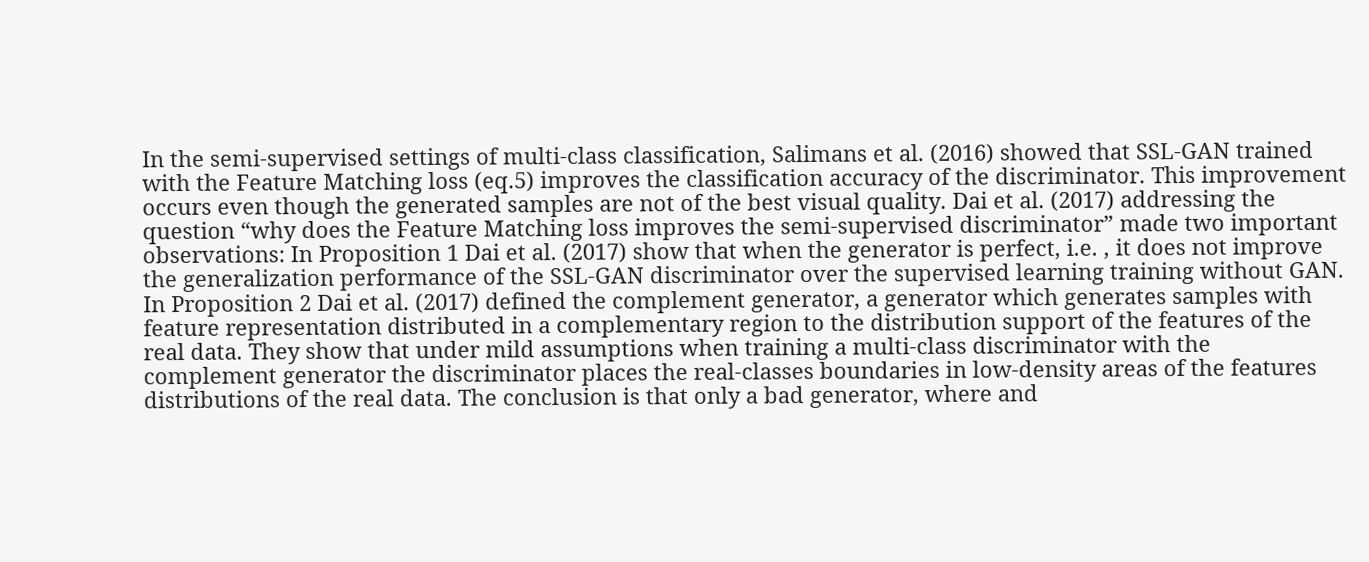In the semi-supervised settings of multi-class classification, Salimans et al. (2016) showed that SSL-GAN trained with the Feature Matching loss (eq.5) improves the classification accuracy of the discriminator. This improvement occurs even though the generated samples are not of the best visual quality. Dai et al. (2017) addressing the question “why does the Feature Matching loss improves the semi-supervised discriminator” made two important observations: In Proposition 1 Dai et al. (2017) show that when the generator is perfect, i.e. , it does not improve the generalization performance of the SSL-GAN discriminator over the supervised learning training without GAN. In Proposition 2 Dai et al. (2017) defined the complement generator, a generator which generates samples with feature representation distributed in a complementary region to the distribution support of the features of the real data. They show that under mild assumptions when training a multi-class discriminator with the complement generator the discriminator places the real-classes boundaries in low-density areas of the features distributions of the real data. The conclusion is that only a bad generator, where and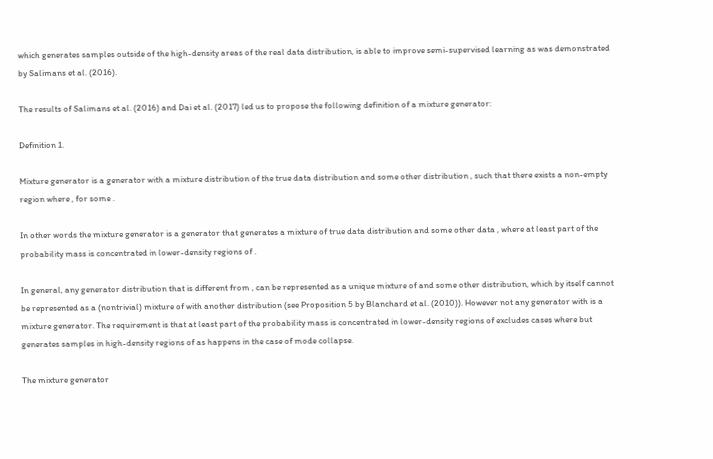which generates samples outside of the high-density areas of the real data distribution, is able to improve semi-supervised learning as was demonstrated by Salimans et al. (2016).

The results of Salimans et al. (2016) and Dai et al. (2017) led us to propose the following definition of a mixture generator:

Definition 1.

Mixture generator is a generator with a mixture distribution of the true data distribution and some other distribution , such that there exists a non-empty region where , for some .

In other words the mixture generator is a generator that generates a mixture of true data distribution and some other data , where at least part of the probability mass is concentrated in lower-density regions of .

In general, any generator distribution that is different from , can be represented as a unique mixture of and some other distribution, which by itself cannot be represented as a (nontrivial) mixture of with another distribution (see Proposition 5 by Blanchard et al. (2010)). However not any generator with is a mixture generator. The requirement is that at least part of the probability mass is concentrated in lower-density regions of excludes cases where but generates samples in high-density regions of as happens in the case of mode collapse.

The mixture generator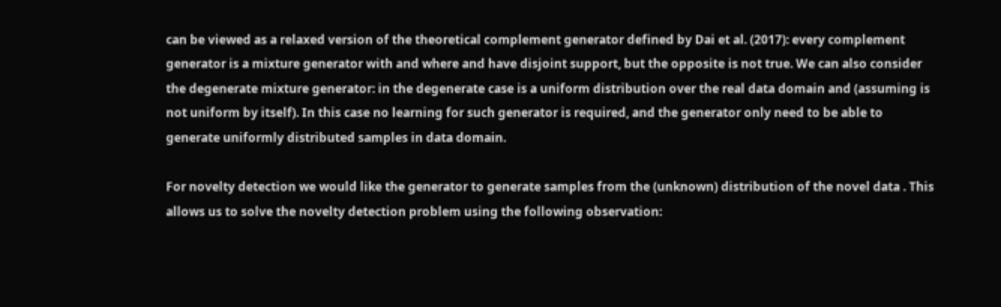can be viewed as a relaxed version of the theoretical complement generator defined by Dai et al. (2017): every complement generator is a mixture generator with and where and have disjoint support, but the opposite is not true. We can also consider the degenerate mixture generator: in the degenerate case is a uniform distribution over the real data domain and (assuming is not uniform by itself). In this case no learning for such generator is required, and the generator only need to be able to generate uniformly distributed samples in data domain.

For novelty detection we would like the generator to generate samples from the (unknown) distribution of the novel data . This allows us to solve the novelty detection problem using the following observation: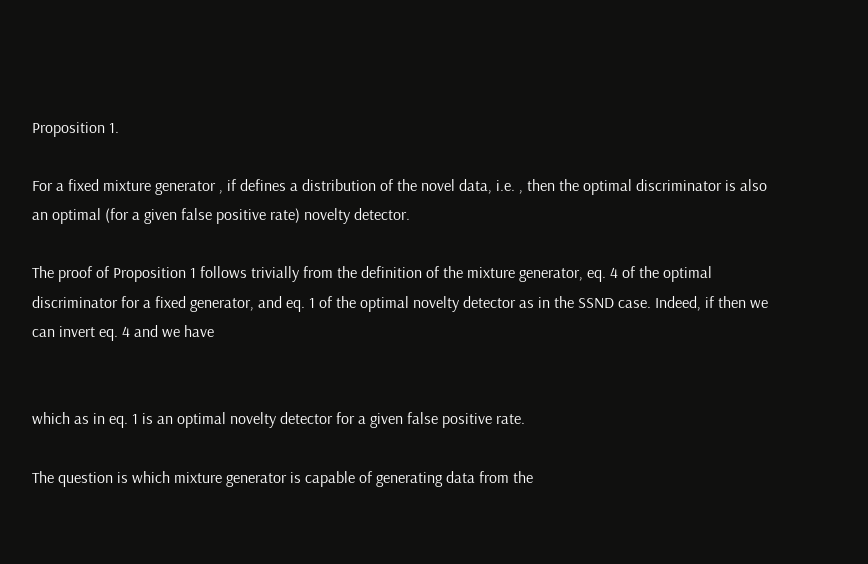Proposition 1.

For a fixed mixture generator , if defines a distribution of the novel data, i.e. , then the optimal discriminator is also an optimal (for a given false positive rate) novelty detector.

The proof of Proposition 1 follows trivially from the definition of the mixture generator, eq. 4 of the optimal discriminator for a fixed generator, and eq. 1 of the optimal novelty detector as in the SSND case. Indeed, if then we can invert eq. 4 and we have


which as in eq. 1 is an optimal novelty detector for a given false positive rate.

The question is which mixture generator is capable of generating data from the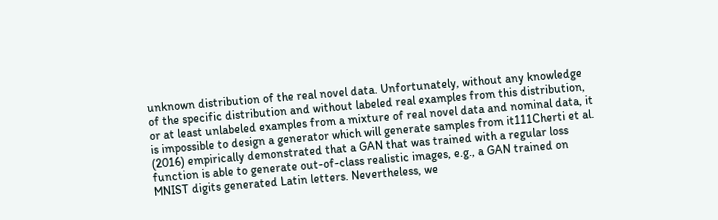unknown distribution of the real novel data. Unfortunately, without any knowledge of the specific distribution and without labeled real examples from this distribution, or at least unlabeled examples from a mixture of real novel data and nominal data, it is impossible to design a generator which will generate samples from it111Cherti et al. (2016) empirically demonstrated that a GAN that was trained with a regular loss function is able to generate out-of-class realistic images, e.g., a GAN trained on MNIST digits generated Latin letters. Nevertheless, we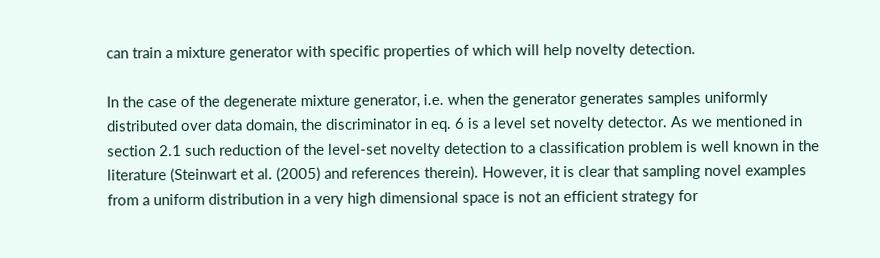can train a mixture generator with specific properties of which will help novelty detection.

In the case of the degenerate mixture generator, i.e. when the generator generates samples uniformly distributed over data domain, the discriminator in eq. 6 is a level set novelty detector. As we mentioned in section 2.1 such reduction of the level-set novelty detection to a classification problem is well known in the literature (Steinwart et al. (2005) and references therein). However, it is clear that sampling novel examples from a uniform distribution in a very high dimensional space is not an efficient strategy for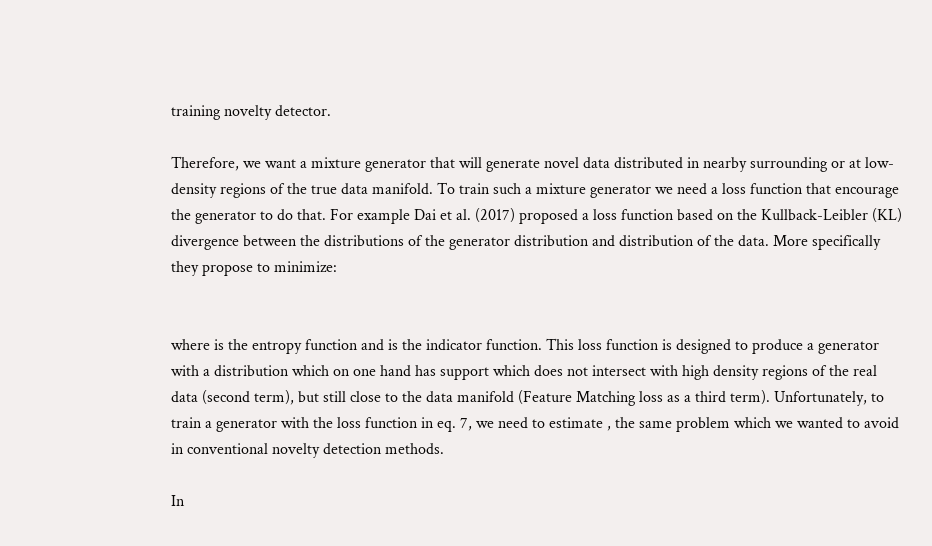training novelty detector.

Therefore, we want a mixture generator that will generate novel data distributed in nearby surrounding or at low-density regions of the true data manifold. To train such a mixture generator we need a loss function that encourage the generator to do that. For example Dai et al. (2017) proposed a loss function based on the Kullback-Leibler (KL) divergence between the distributions of the generator distribution and distribution of the data. More specifically they propose to minimize:


where is the entropy function and is the indicator function. This loss function is designed to produce a generator with a distribution which on one hand has support which does not intersect with high density regions of the real data (second term), but still close to the data manifold (Feature Matching loss as a third term). Unfortunately, to train a generator with the loss function in eq. 7, we need to estimate , the same problem which we wanted to avoid in conventional novelty detection methods.

In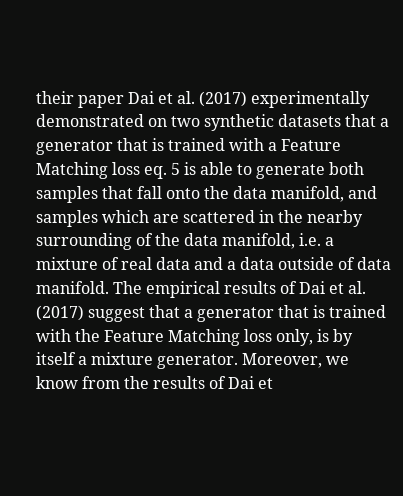their paper Dai et al. (2017) experimentally demonstrated on two synthetic datasets that a generator that is trained with a Feature Matching loss eq. 5 is able to generate both samples that fall onto the data manifold, and samples which are scattered in the nearby surrounding of the data manifold, i.e. a mixture of real data and a data outside of data manifold. The empirical results of Dai et al. (2017) suggest that a generator that is trained with the Feature Matching loss only, is by itself a mixture generator. Moreover, we know from the results of Dai et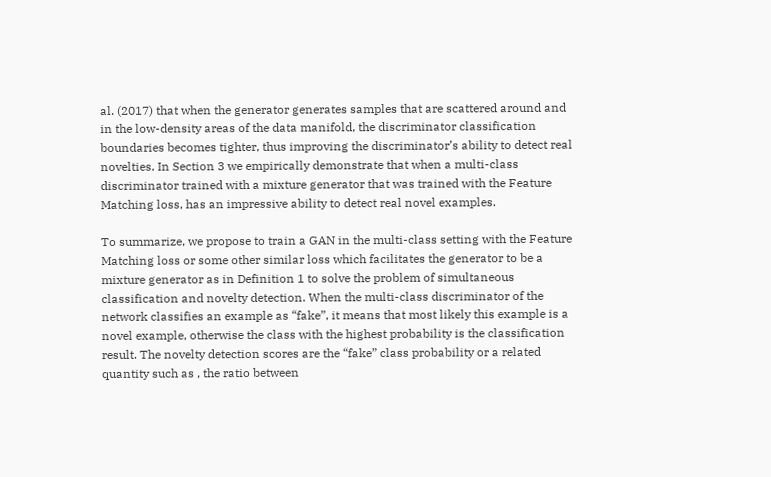al. (2017) that when the generator generates samples that are scattered around and in the low-density areas of the data manifold, the discriminator classification boundaries becomes tighter, thus improving the discriminator’s ability to detect real novelties. In Section 3 we empirically demonstrate that when a multi-class discriminator trained with a mixture generator that was trained with the Feature Matching loss, has an impressive ability to detect real novel examples.

To summarize, we propose to train a GAN in the multi-class setting with the Feature Matching loss or some other similar loss which facilitates the generator to be a mixture generator as in Definition 1 to solve the problem of simultaneous classification and novelty detection. When the multi-class discriminator of the network classifies an example as “fake”, it means that most likely this example is a novel example, otherwise the class with the highest probability is the classification result. The novelty detection scores are the “fake” class probability or a related quantity such as , the ratio between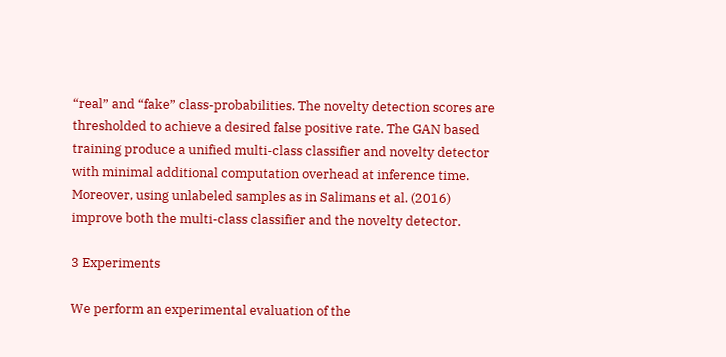“real” and “fake” class-probabilities. The novelty detection scores are thresholded to achieve a desired false positive rate. The GAN based training produce a unified multi-class classifier and novelty detector with minimal additional computation overhead at inference time. Moreover, using unlabeled samples as in Salimans et al. (2016) improve both the multi-class classifier and the novelty detector.

3 Experiments

We perform an experimental evaluation of the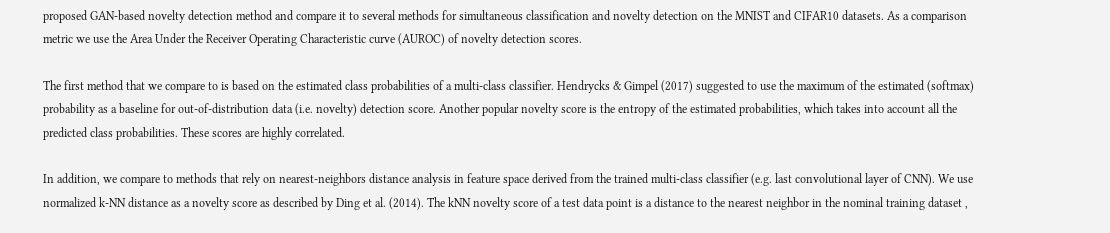proposed GAN-based novelty detection method and compare it to several methods for simultaneous classification and novelty detection on the MNIST and CIFAR10 datasets. As a comparison metric we use the Area Under the Receiver Operating Characteristic curve (AUROC) of novelty detection scores.

The first method that we compare to is based on the estimated class probabilities of a multi-class classifier. Hendrycks & Gimpel (2017) suggested to use the maximum of the estimated (softmax) probability as a baseline for out-of-distribution data (i.e. novelty) detection score. Another popular novelty score is the entropy of the estimated probabilities, which takes into account all the predicted class probabilities. These scores are highly correlated.

In addition, we compare to methods that rely on nearest-neighbors distance analysis in feature space derived from the trained multi-class classifier (e.g. last convolutional layer of CNN). We use normalized k-NN distance as a novelty score as described by Ding et al. (2014). The kNN novelty score of a test data point is a distance to the nearest neighbor in the nominal training dataset ,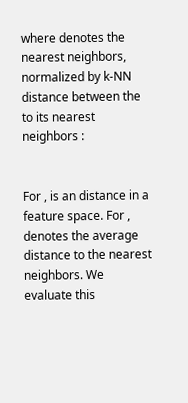where denotes the nearest neighbors, normalized by k-NN distance between the to its nearest neighbors :


For , is an distance in a feature space. For , denotes the average distance to the nearest neighbors. We evaluate this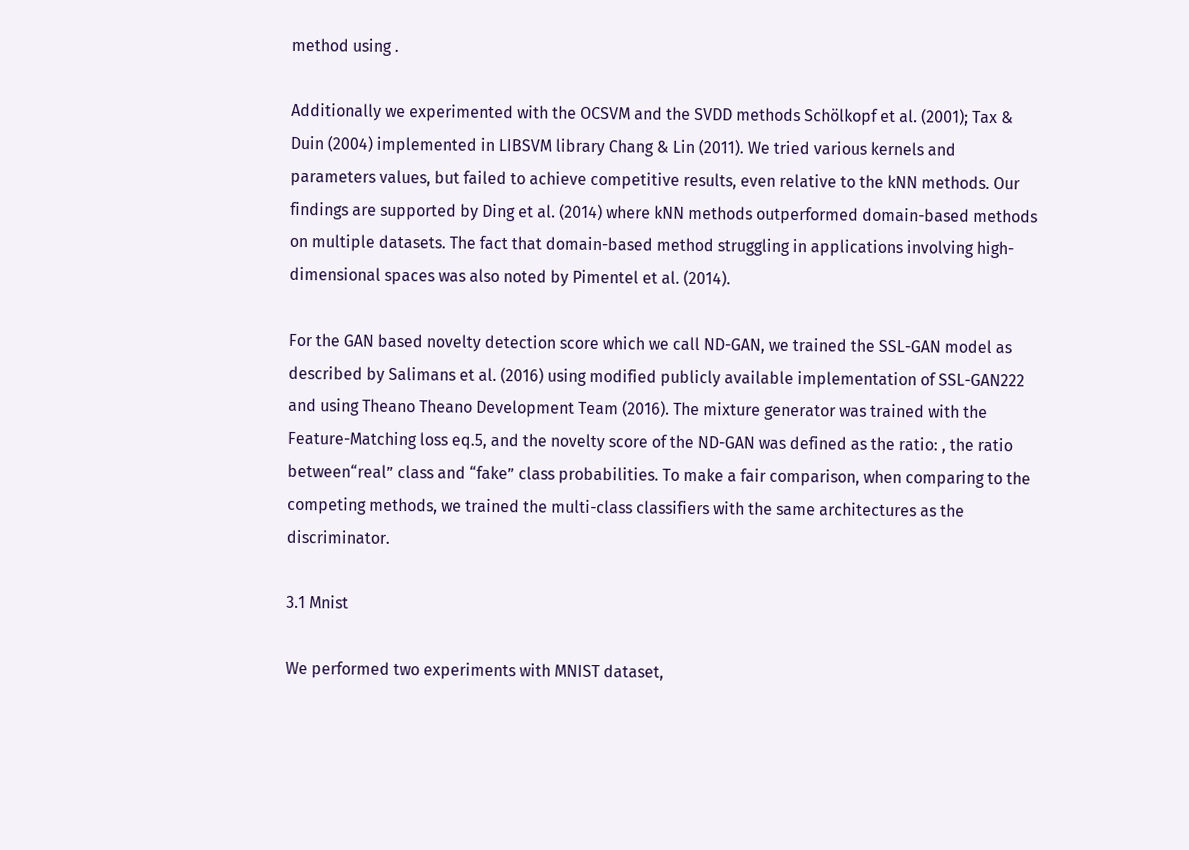method using .

Additionally we experimented with the OCSVM and the SVDD methods Schölkopf et al. (2001); Tax & Duin (2004) implemented in LIBSVM library Chang & Lin (2011). We tried various kernels and parameters values, but failed to achieve competitive results, even relative to the kNN methods. Our findings are supported by Ding et al. (2014) where kNN methods outperformed domain-based methods on multiple datasets. The fact that domain-based method struggling in applications involving high-dimensional spaces was also noted by Pimentel et al. (2014).

For the GAN based novelty detection score which we call ND-GAN, we trained the SSL-GAN model as described by Salimans et al. (2016) using modified publicly available implementation of SSL-GAN222 and using Theano Theano Development Team (2016). The mixture generator was trained with the Feature-Matching loss eq.5, and the novelty score of the ND-GAN was defined as the ratio: , the ratio between“real” class and “fake” class probabilities. To make a fair comparison, when comparing to the competing methods, we trained the multi-class classifiers with the same architectures as the discriminator.

3.1 Mnist

We performed two experiments with MNIST dataset,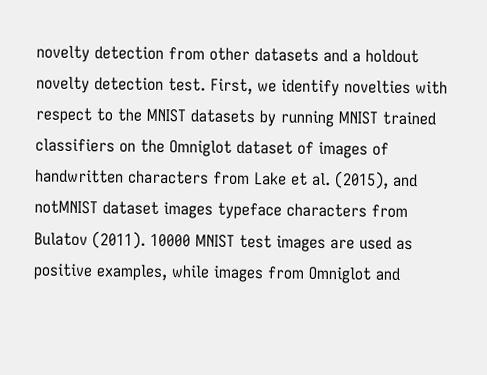novelty detection from other datasets and a holdout novelty detection test. First, we identify novelties with respect to the MNIST datasets by running MNIST trained classifiers on the Omniglot dataset of images of handwritten characters from Lake et al. (2015), and notMNIST dataset images typeface characters from Bulatov (2011). 10000 MNIST test images are used as positive examples, while images from Omniglot and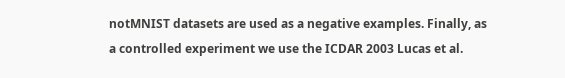notMNIST datasets are used as a negative examples. Finally, as a controlled experiment we use the ICDAR 2003 Lucas et al.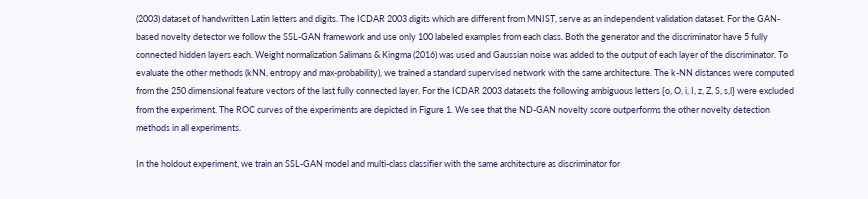(2003) dataset of handwritten Latin letters and digits. The ICDAR 2003 digits which are different from MNIST, serve as an independent validation dataset. For the GAN-based novelty detector we follow the SSL-GAN framework and use only 100 labeled examples from each class. Both the generator and the discriminator have 5 fully connected hidden layers each. Weight normalization Salimans & Kingma (2016) was used and Gaussian noise was added to the output of each layer of the discriminator. To evaluate the other methods (kNN, entropy and max-probability), we trained a standard supervised network with the same architecture. The k-NN distances were computed from the 250 dimensional feature vectors of the last fully connected layer. For the ICDAR 2003 datasets the following ambiguous letters {o, O, i, I, z, Z, S, s,l} were excluded from the experiment. The ROC curves of the experiments are depicted in Figure 1. We see that the ND-GAN novelty score outperforms the other novelty detection methods in all experiments.

In the holdout experiment, we train an SSL-GAN model and multi-class classifier with the same architecture as discriminator for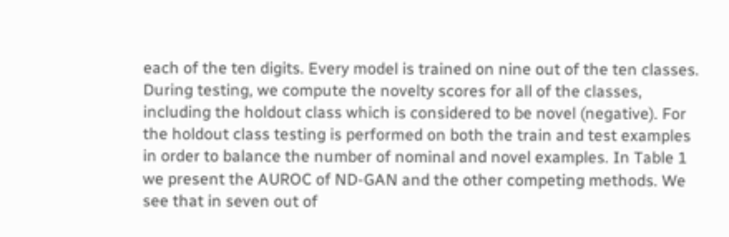each of the ten digits. Every model is trained on nine out of the ten classes. During testing, we compute the novelty scores for all of the classes, including the holdout class which is considered to be novel (negative). For the holdout class testing is performed on both the train and test examples in order to balance the number of nominal and novel examples. In Table 1 we present the AUROC of ND-GAN and the other competing methods. We see that in seven out of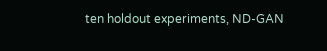ten holdout experiments, ND-GAN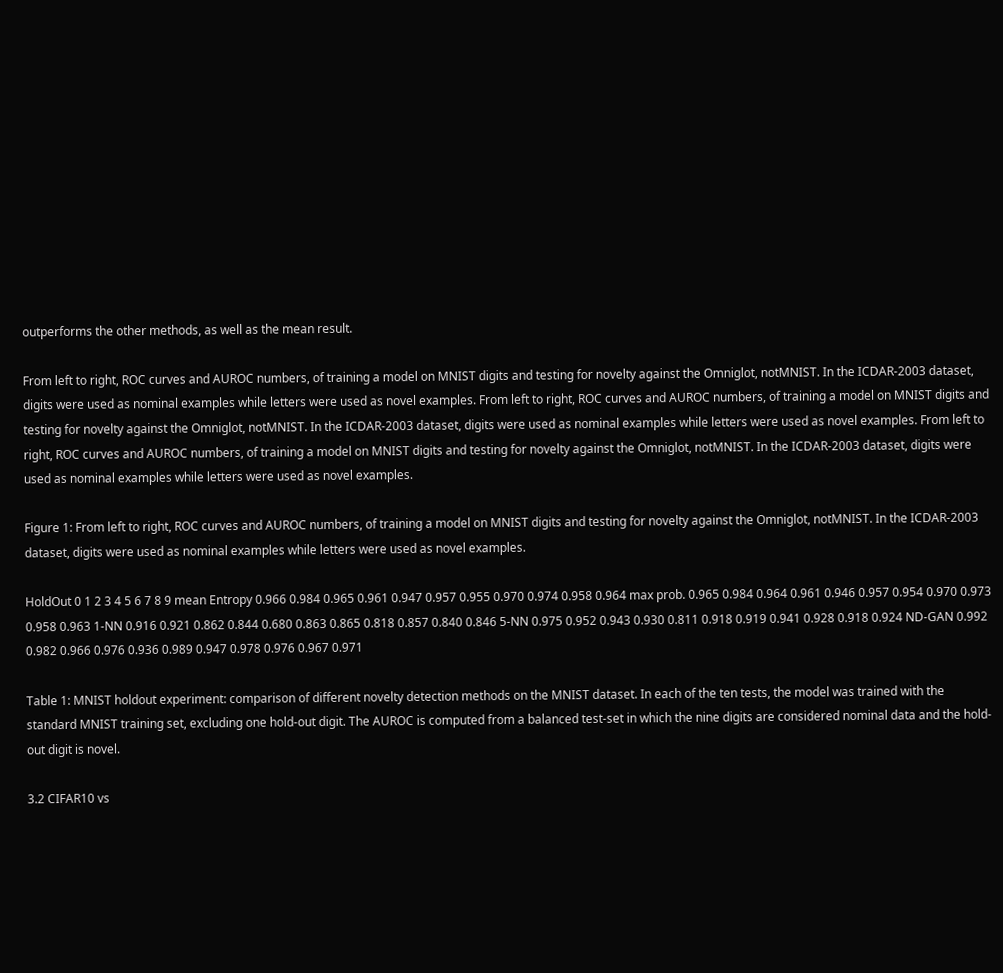outperforms the other methods, as well as the mean result.

From left to right, ROC curves and AUROC numbers, of training a model on MNIST digits and testing for novelty against the Omniglot, notMNIST. In the ICDAR-2003 dataset, digits were used as nominal examples while letters were used as novel examples. From left to right, ROC curves and AUROC numbers, of training a model on MNIST digits and testing for novelty against the Omniglot, notMNIST. In the ICDAR-2003 dataset, digits were used as nominal examples while letters were used as novel examples. From left to right, ROC curves and AUROC numbers, of training a model on MNIST digits and testing for novelty against the Omniglot, notMNIST. In the ICDAR-2003 dataset, digits were used as nominal examples while letters were used as novel examples.

Figure 1: From left to right, ROC curves and AUROC numbers, of training a model on MNIST digits and testing for novelty against the Omniglot, notMNIST. In the ICDAR-2003 dataset, digits were used as nominal examples while letters were used as novel examples.

HoldOut 0 1 2 3 4 5 6 7 8 9 mean Entropy 0.966 0.984 0.965 0.961 0.947 0.957 0.955 0.970 0.974 0.958 0.964 max prob. 0.965 0.984 0.964 0.961 0.946 0.957 0.954 0.970 0.973 0.958 0.963 1-NN 0.916 0.921 0.862 0.844 0.680 0.863 0.865 0.818 0.857 0.840 0.846 5-NN 0.975 0.952 0.943 0.930 0.811 0.918 0.919 0.941 0.928 0.918 0.924 ND-GAN 0.992 0.982 0.966 0.976 0.936 0.989 0.947 0.978 0.976 0.967 0.971

Table 1: MNIST holdout experiment: comparison of different novelty detection methods on the MNIST dataset. In each of the ten tests, the model was trained with the standard MNIST training set, excluding one hold-out digit. The AUROC is computed from a balanced test-set in which the nine digits are considered nominal data and the hold-out digit is novel.

3.2 CIFAR10 vs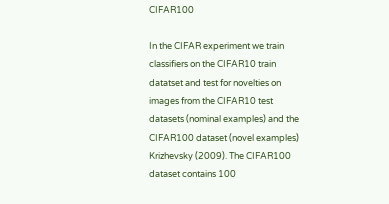CIFAR100

In the CIFAR experiment we train classifiers on the CIFAR10 train datatset and test for novelties on images from the CIFAR10 test datasets (nominal examples) and the CIFAR100 dataset (novel examples) Krizhevsky (2009). The CIFAR100 dataset contains 100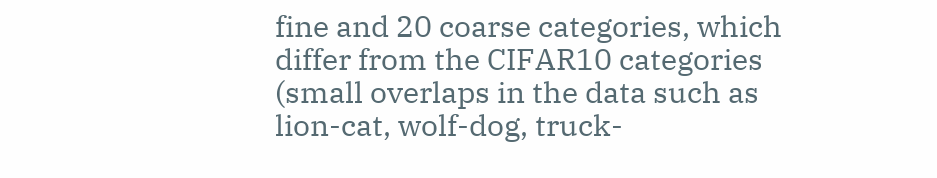fine and 20 coarse categories, which differ from the CIFAR10 categories (small overlaps in the data such as lion-cat, wolf-dog, truck-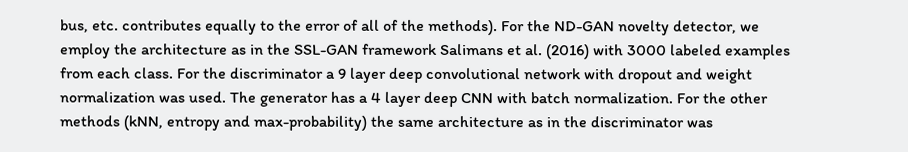bus, etc. contributes equally to the error of all of the methods). For the ND-GAN novelty detector, we employ the architecture as in the SSL-GAN framework Salimans et al. (2016) with 3000 labeled examples from each class. For the discriminator a 9 layer deep convolutional network with dropout and weight normalization was used. The generator has a 4 layer deep CNN with batch normalization. For the other methods (kNN, entropy and max-probability) the same architecture as in the discriminator was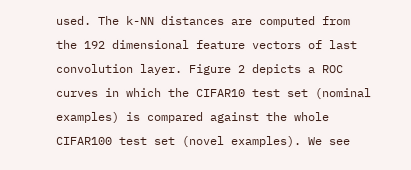used. The k-NN distances are computed from the 192 dimensional feature vectors of last convolution layer. Figure 2 depicts a ROC curves in which the CIFAR10 test set (nominal examples) is compared against the whole CIFAR100 test set (novel examples). We see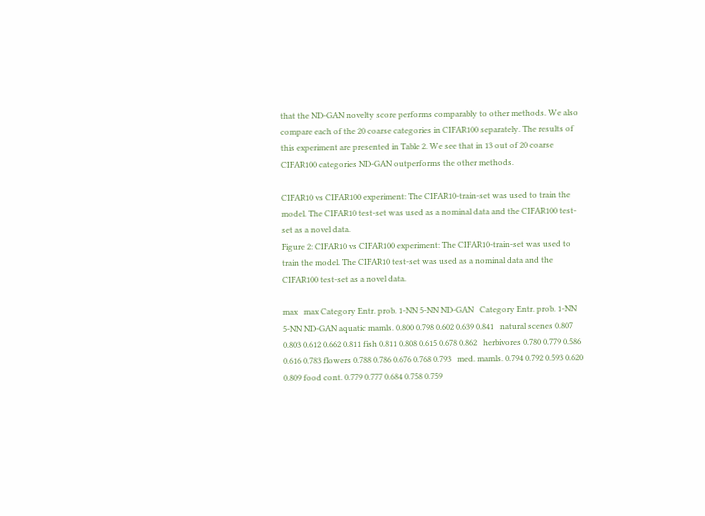that the ND-GAN novelty score performs comparably to other methods. We also compare each of the 20 coarse categories in CIFAR100 separately. The results of this experiment are presented in Table 2. We see that in 13 out of 20 coarse CIFAR100 categories ND-GAN outperforms the other methods.

CIFAR10 vs CIFAR100 experiment: The CIFAR10-train-set was used to train the model. The CIFAR10 test-set was used as a nominal data and the CIFAR100 test-set as a novel data.
Figure 2: CIFAR10 vs CIFAR100 experiment: The CIFAR10-train-set was used to train the model. The CIFAR10 test-set was used as a nominal data and the CIFAR100 test-set as a novel data.

max   max Category Entr. prob. 1-NN 5-NN ND-GAN   Category Entr. prob. 1-NN 5-NN ND-GAN aquatic mamls. 0.800 0.798 0.602 0.639 0.841   natural scenes 0.807 0.803 0.612 0.662 0.811 fish 0.811 0.808 0.615 0.678 0.862   herbivores 0.780 0.779 0.586 0.616 0.783 flowers 0.788 0.786 0.676 0.768 0.793   med. mamls. 0.794 0.792 0.593 0.620 0.809 food cont. 0.779 0.777 0.684 0.758 0.759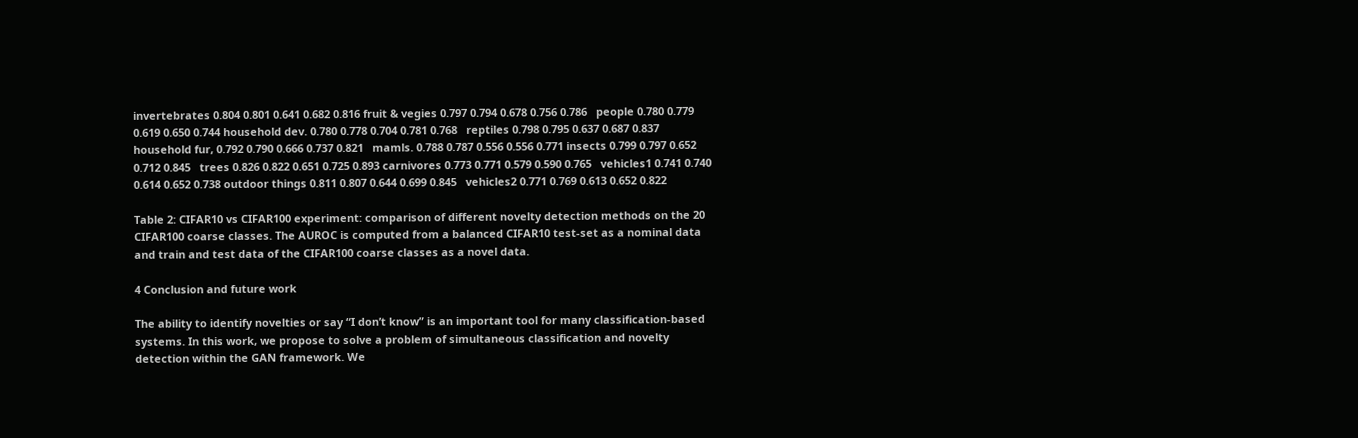invertebrates 0.804 0.801 0.641 0.682 0.816 fruit & vegies 0.797 0.794 0.678 0.756 0.786   people 0.780 0.779 0.619 0.650 0.744 household dev. 0.780 0.778 0.704 0.781 0.768   reptiles 0.798 0.795 0.637 0.687 0.837 household fur, 0.792 0.790 0.666 0.737 0.821   mamls. 0.788 0.787 0.556 0.556 0.771 insects 0.799 0.797 0.652 0.712 0.845   trees 0.826 0.822 0.651 0.725 0.893 carnivores 0.773 0.771 0.579 0.590 0.765   vehicles1 0.741 0.740 0.614 0.652 0.738 outdoor things 0.811 0.807 0.644 0.699 0.845   vehicles2 0.771 0.769 0.613 0.652 0.822

Table 2: CIFAR10 vs CIFAR100 experiment: comparison of different novelty detection methods on the 20 CIFAR100 coarse classes. The AUROC is computed from a balanced CIFAR10 test-set as a nominal data and train and test data of the CIFAR100 coarse classes as a novel data.

4 Conclusion and future work

The ability to identify novelties or say “I don’t know” is an important tool for many classification-based systems. In this work, we propose to solve a problem of simultaneous classification and novelty detection within the GAN framework. We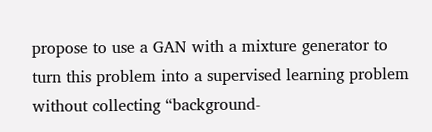propose to use a GAN with a mixture generator to turn this problem into a supervised learning problem without collecting “background-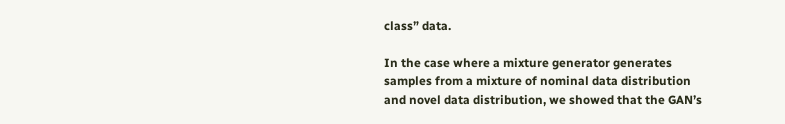class” data.

In the case where a mixture generator generates samples from a mixture of nominal data distribution and novel data distribution, we showed that the GAN’s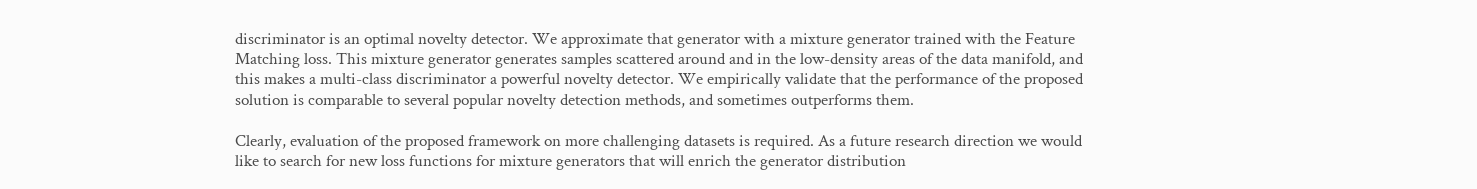discriminator is an optimal novelty detector. We approximate that generator with a mixture generator trained with the Feature Matching loss. This mixture generator generates samples scattered around and in the low-density areas of the data manifold, and this makes a multi-class discriminator a powerful novelty detector. We empirically validate that the performance of the proposed solution is comparable to several popular novelty detection methods, and sometimes outperforms them.

Clearly, evaluation of the proposed framework on more challenging datasets is required. As a future research direction we would like to search for new loss functions for mixture generators that will enrich the generator distribution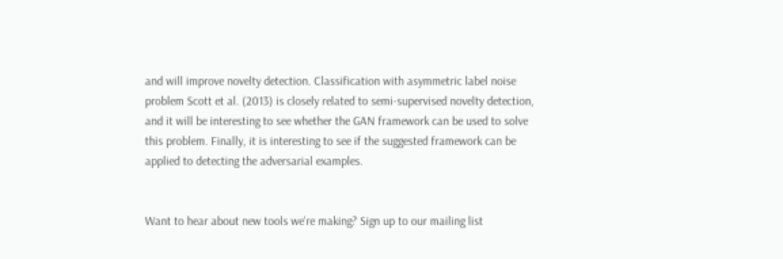and will improve novelty detection. Classification with asymmetric label noise problem Scott et al. (2013) is closely related to semi-supervised novelty detection, and it will be interesting to see whether the GAN framework can be used to solve this problem. Finally, it is interesting to see if the suggested framework can be applied to detecting the adversarial examples.


Want to hear about new tools we're making? Sign up to our mailing list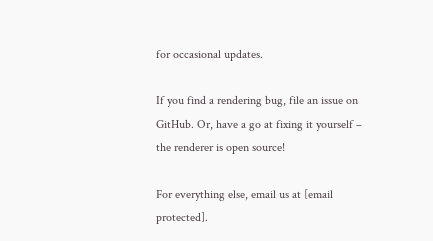for occasional updates.

If you find a rendering bug, file an issue on GitHub. Or, have a go at fixing it yourself – the renderer is open source!

For everything else, email us at [email protected].